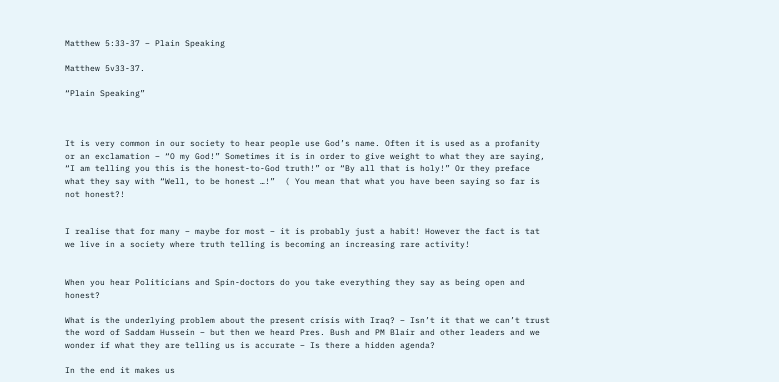Matthew 5:33-37 – Plain Speaking

Matthew 5v33-37.

“Plain Speaking”



It is very common in our society to hear people use God’s name. Often it is used as a profanity or an exclamation – “O my God!” Sometimes it is in order to give weight to what they are saying, “I am telling you this is the honest-to-God truth!” or “By all that is holy!” Or they preface what they say with “Well, to be honest …!”  ( You mean that what you have been saying so far is not honest?!


I realise that for many – maybe for most – it is probably just a habit! However the fact is tat we live in a society where truth telling is becoming an increasing rare activity!


When you hear Politicians and Spin-doctors do you take everything they say as being open and honest?

What is the underlying problem about the present crisis with Iraq? – Isn’t it that we can’t trust the word of Saddam Hussein – but then we heard Pres. Bush and PM Blair and other leaders and we wonder if what they are telling us is accurate – Is there a hidden agenda?

In the end it makes us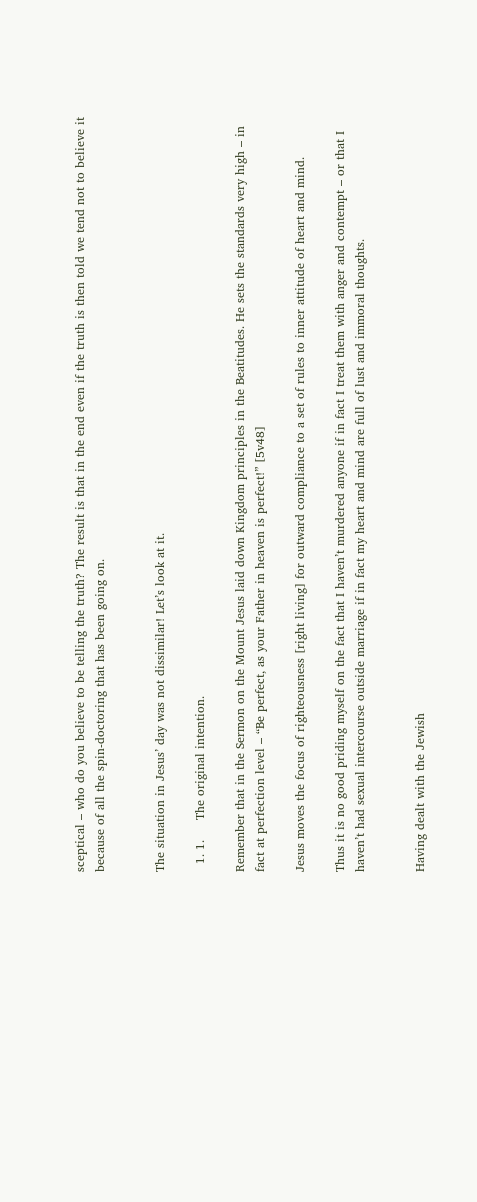sceptical – who do you believe to be telling the truth? The result is that in the end even if the truth is then told we tend not to believe it because of all the spin-doctoring that has been going on.


The situation in Jesus’ day was not dissimilar! Let’s look at it.

  1. 1.     The original intention.

Remember that in the Sermon on the Mount Jesus laid down Kingdom principles in the Beatitudes. He sets the standards very high – in fact at perfection level – “Be perfect, as your Father in heaven is perfect!” [5v48]

Jesus moves the focus of righteousness [right living] for outward compliance to a set of rules to inner attitude of heart and mind.

Thus it is no good priding myself on the fact that I haven’t murdered anyone if in fact I treat them with anger and contempt – or that I haven’t had sexual intercourse outside marriage if in fact my heart and mind are full of lust and immoral thoughts.


Having dealt with the Jewish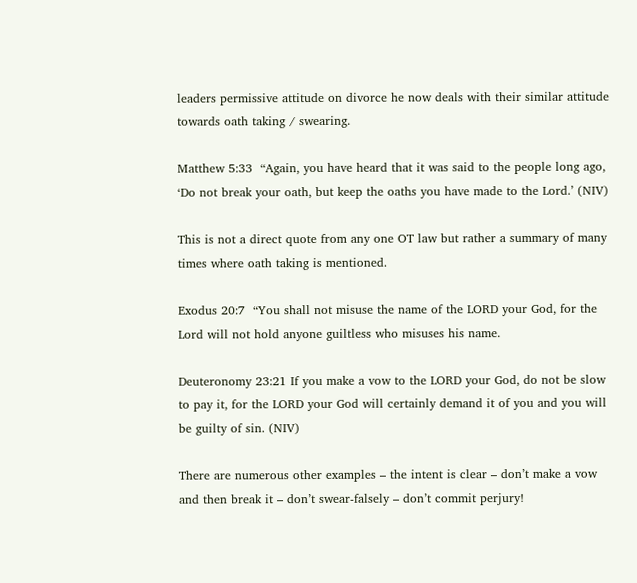leaders permissive attitude on divorce he now deals with their similar attitude towards oath taking / swearing.

Matthew 5:33  “Again, you have heard that it was said to the people long ago, ‘Do not break your oath, but keep the oaths you have made to the Lord.’ (NIV)

This is not a direct quote from any one OT law but rather a summary of many times where oath taking is mentioned.

Exodus 20:7  “You shall not misuse the name of the LORD your God, for the Lord will not hold anyone guiltless who misuses his name.

Deuteronomy 23:21 If you make a vow to the LORD your God, do not be slow to pay it, for the LORD your God will certainly demand it of you and you will be guilty of sin. (NIV)

There are numerous other examples – the intent is clear – don’t make a vow and then break it – don’t swear-falsely – don’t commit perjury!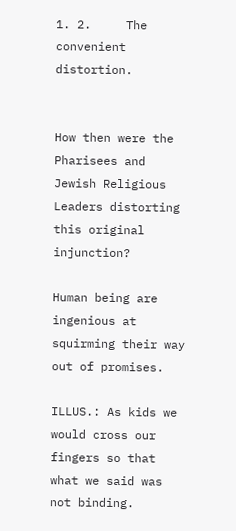1. 2.     The convenient distortion.


How then were the Pharisees and Jewish Religious Leaders distorting this original injunction?

Human being are ingenious at squirming their way out of promises.

ILLUS.: As kids we would cross our fingers so that what we said was not binding.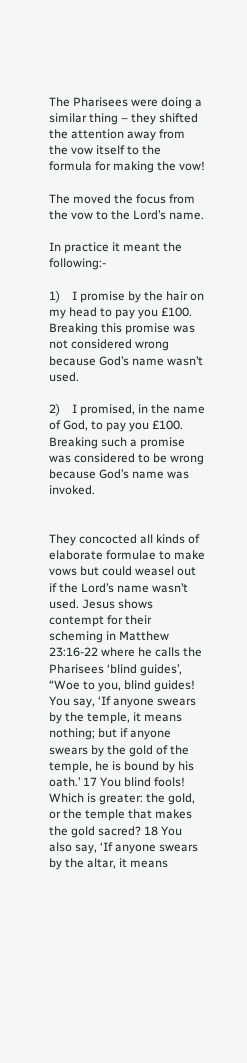The Pharisees were doing a similar thing – they shifted the attention away from the vow itself to the formula for making the vow!

The moved the focus from the vow to the Lord’s name.

In practice it meant the following:-

1)    I promise by the hair on my head to pay you £100. Breaking this promise was not considered wrong because God’s name wasn’t used.

2)    I promised, in the name of God, to pay you £100. Breaking such a promise was considered to be wrong because God’s name was invoked.


They concocted all kinds of elaborate formulae to make vows but could weasel out if the Lord’s name wasn’t used. Jesus shows contempt for their scheming in Matthew 23:16-22 where he calls the Pharisees ‘blind guides’,  “Woe to you, blind guides! You say, ‘If anyone swears by the temple, it means nothing; but if anyone swears by the gold of the temple, he is bound by his oath.’ 17 You blind fools! Which is greater: the gold, or the temple that makes the gold sacred? 18 You also say, ‘If anyone swears by the altar, it means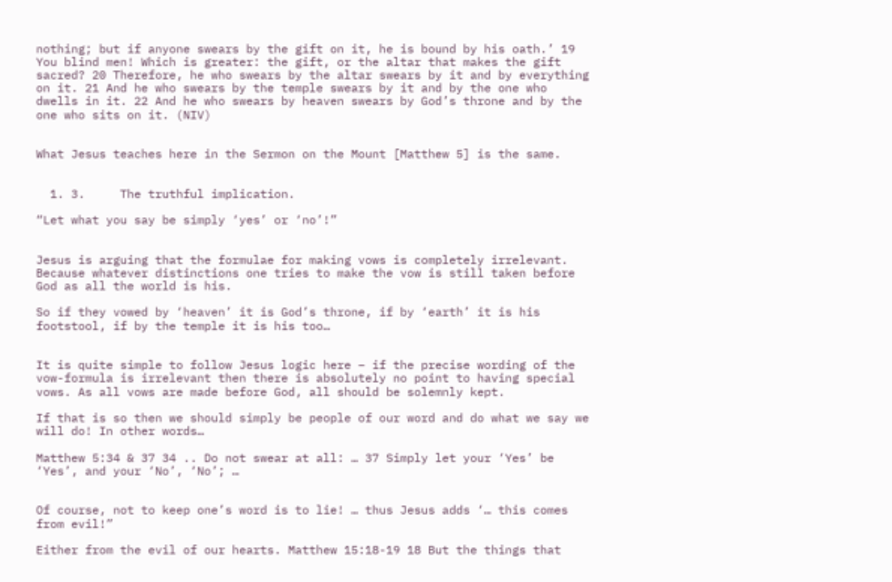nothing; but if anyone swears by the gift on it, he is bound by his oath.’ 19 You blind men! Which is greater: the gift, or the altar that makes the gift sacred? 20 Therefore, he who swears by the altar swears by it and by everything on it. 21 And he who swears by the temple swears by it and by the one who dwells in it. 22 And he who swears by heaven swears by God’s throne and by the one who sits on it. (NIV)


What Jesus teaches here in the Sermon on the Mount [Matthew 5] is the same.


  1. 3.     The truthful implication.

“Let what you say be simply ‘yes’ or ‘no’!”


Jesus is arguing that the formulae for making vows is completely irrelevant. Because whatever distinctions one tries to make the vow is still taken before God as all the world is his.

So if they vowed by ‘heaven’ it is God’s throne, if by ‘earth’ it is his footstool, if by the temple it is his too…


It is quite simple to follow Jesus logic here – if the precise wording of the vow-formula is irrelevant then there is absolutely no point to having special vows. As all vows are made before God, all should be solemnly kept.

If that is so then we should simply be people of our word and do what we say we will do! In other words…

Matthew 5:34 & 37 34 .. Do not swear at all: … 37 Simply let your ‘Yes’ be ‘Yes’, and your ‘No’, ‘No’; …


Of course, not to keep one’s word is to lie! … thus Jesus adds ‘… this comes from evil!”

Either from the evil of our hearts. Matthew 15:18-19 18 But the things that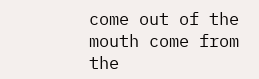come out of the mouth come from the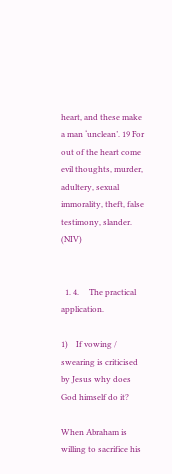heart, and these make a man ‘unclean’. 19 For out of the heart come evil thoughts, murder, adultery, sexual immorality, theft, false testimony, slander. (NIV)


  1. 4.     The practical application.

1)    If vowing / swearing is criticised by Jesus why does God himself do it?

When Abraham is willing to sacrifice his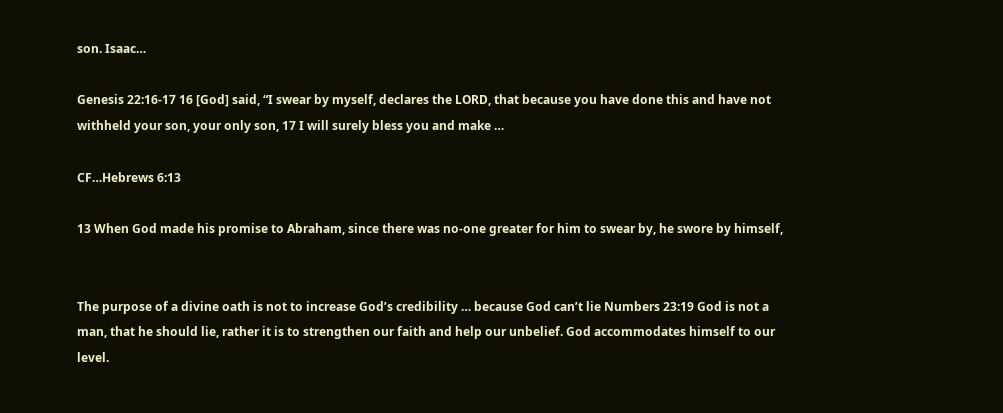son. Isaac…

Genesis 22:16-17 16 [God] said, “I swear by myself, declares the LORD, that because you have done this and have not withheld your son, your only son, 17 I will surely bless you and make …

CF…Hebrews 6:13

13 When God made his promise to Abraham, since there was no-one greater for him to swear by, he swore by himself,


The purpose of a divine oath is not to increase God’s credibility … because God can’t lie Numbers 23:19 God is not a man, that he should lie, rather it is to strengthen our faith and help our unbelief. God accommodates himself to our level.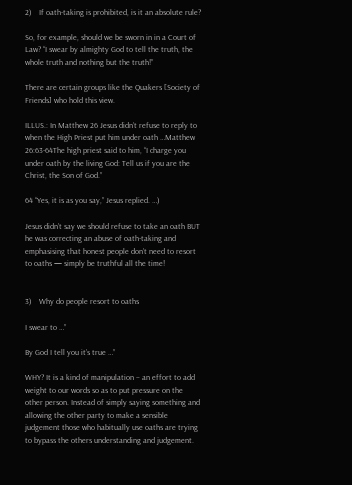2)    If oath-taking is prohibited, is it an absolute rule?

So, for example, should we be sworn in in a Court of Law? “I swear by almighty God to tell the truth, the whole truth and nothing but the truth!”

There are certain groups like the Quakers [Society of Friends] who hold this view.

ILLUS.: In Matthew 26 Jesus didn’t refuse to reply to when the High Priest put him under oath …Matthew 26:63-64The high priest said to him, “I charge you under oath by the living God: Tell us if you are the Christ, the Son of God.”

64 “Yes, it is as you say,” Jesus replied. …)

Jesus didn’t say we should refuse to take an oath BUT he was correcting an abuse of oath-taking and emphasising that honest people don’t need to resort to oaths — simply be truthful all the time!


3)    Why do people resort to oaths

I swear to …”

By God I tell you it’s true …”

WHY? It is a kind of manipulation – an effort to add weight to our words so as to put pressure on the other person. Instead of simply saying something and allowing the other party to make a sensible judgement those who habitually use oaths are trying to bypass the others understanding and judgement.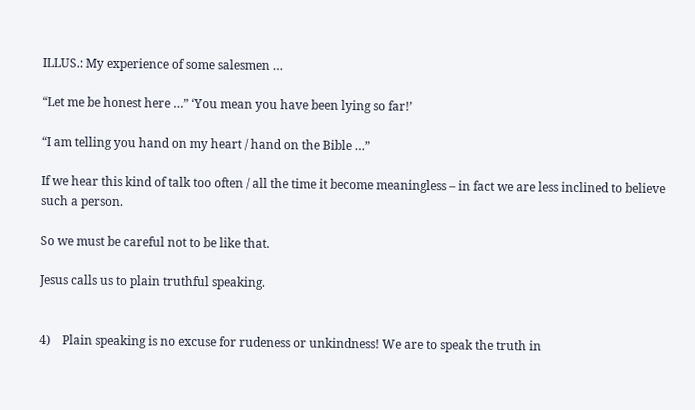ILLUS.: My experience of some salesmen …

“Let me be honest here …” ‘You mean you have been lying so far!’

“I am telling you hand on my heart / hand on the Bible …”

If we hear this kind of talk too often / all the time it become meaningless – in fact we are less inclined to believe such a person.

So we must be careful not to be like that.

Jesus calls us to plain truthful speaking.


4)    Plain speaking is no excuse for rudeness or unkindness! We are to speak the truth in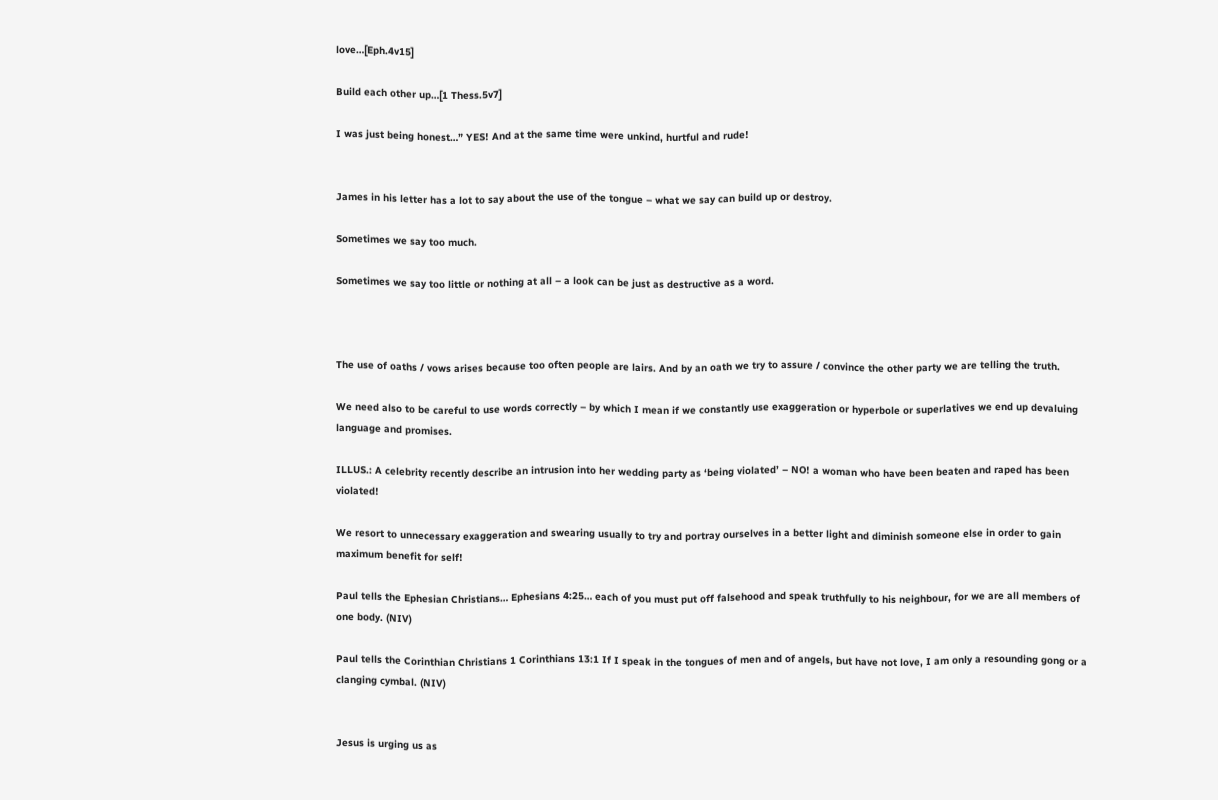love…[Eph.4v15]

Build each other up…[1 Thess.5v7]

I was just being honest…” YES! And at the same time were unkind, hurtful and rude!


James in his letter has a lot to say about the use of the tongue – what we say can build up or destroy.

Sometimes we say too much.

Sometimes we say too little or nothing at all – a look can be just as destructive as a word.



The use of oaths / vows arises because too often people are lairs. And by an oath we try to assure / convince the other party we are telling the truth.

We need also to be careful to use words correctly – by which I mean if we constantly use exaggeration or hyperbole or superlatives we end up devaluing language and promises.

ILLUS.: A celebrity recently describe an intrusion into her wedding party as ‘being violated’ – NO! a woman who have been beaten and raped has been violated!

We resort to unnecessary exaggeration and swearing usually to try and portray ourselves in a better light and diminish someone else in order to gain maximum benefit for self!

Paul tells the Ephesian Christians… Ephesians 4:25… each of you must put off falsehood and speak truthfully to his neighbour, for we are all members of one body. (NIV)

Paul tells the Corinthian Christians 1 Corinthians 13:1 If I speak in the tongues of men and of angels, but have not love, I am only a resounding gong or a clanging cymbal. (NIV)


Jesus is urging us as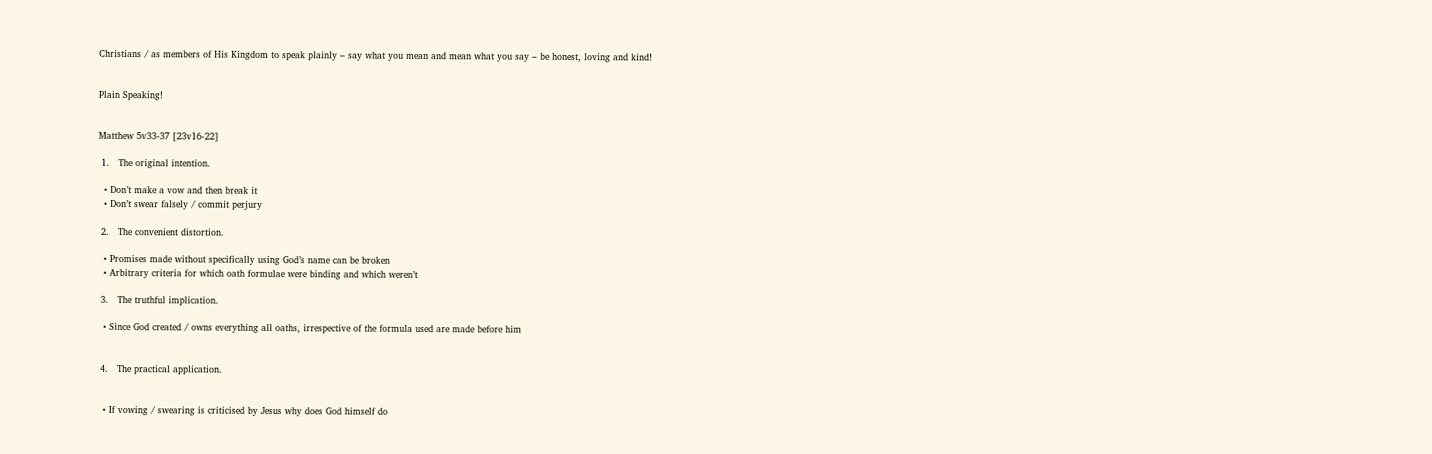Christians / as members of His Kingdom to speak plainly – say what you mean and mean what you say – be honest, loving and kind!


Plain Speaking!


Matthew 5v33-37 [23v16-22]

 1.   The original intention.

  • Don’t make a vow and then break it
  • Don’t swear falsely / commit perjury

 2.   The convenient distortion.

  • Promises made without specifically using God’s name can be broken
  • Arbitrary criteria for which oath formulae were binding and which weren’t

 3.   The truthful implication.

  • Since God created / owns everything all oaths, irrespective of the formula used are made before him


 4.   The practical application.


  • If vowing / swearing is criticised by Jesus why does God himself do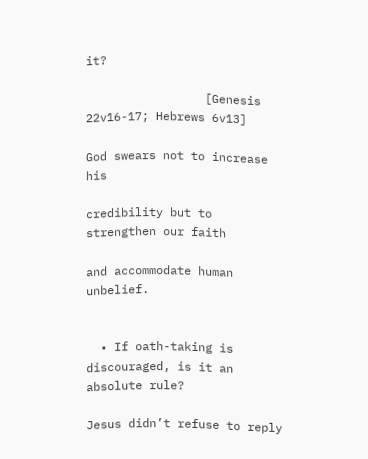it?

                 [Genesis 22v16-17; Hebrews 6v13]

God swears not to increase his

credibility but to strengthen our faith

and accommodate human unbelief.


  • If oath-taking is discouraged, is it an absolute rule?

Jesus didn’t refuse to reply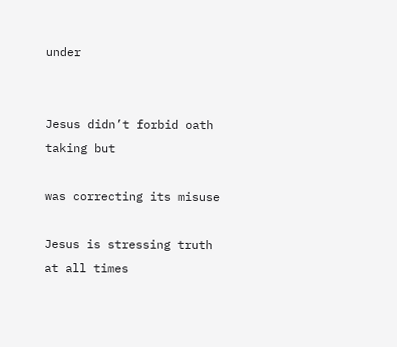under


Jesus didn’t forbid oath taking but

was correcting its misuse

Jesus is stressing truth at all times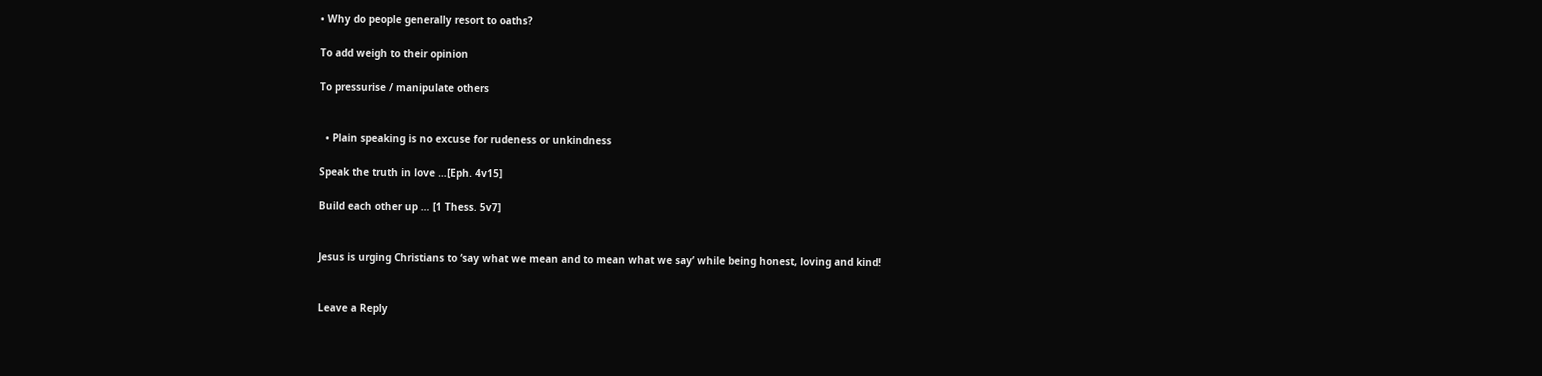• Why do people generally resort to oaths?

To add weigh to their opinion

To pressurise / manipulate others


  • Plain speaking is no excuse for rudeness or unkindness

Speak the truth in love …[Eph. 4v15]

Build each other up … [1 Thess. 5v7]


Jesus is urging Christians to ‘say what we mean and to mean what we say’ while being honest, loving and kind!


Leave a Reply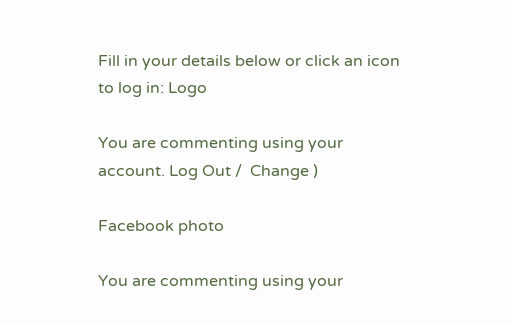Fill in your details below or click an icon to log in: Logo

You are commenting using your account. Log Out /  Change )

Facebook photo

You are commenting using your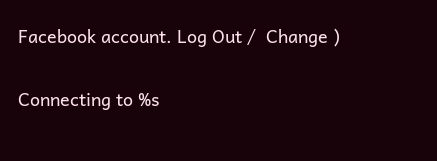Facebook account. Log Out /  Change )

Connecting to %s